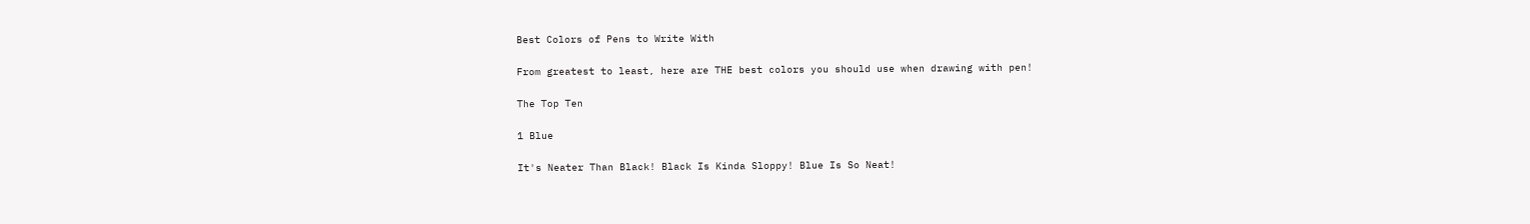Best Colors of Pens to Write With

From greatest to least, here are THE best colors you should use when drawing with pen!

The Top Ten

1 Blue

It's Neater Than Black! Black Is Kinda Sloppy! Blue Is So Neat!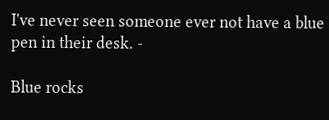I've never seen someone ever not have a blue pen in their desk. -

Blue rocks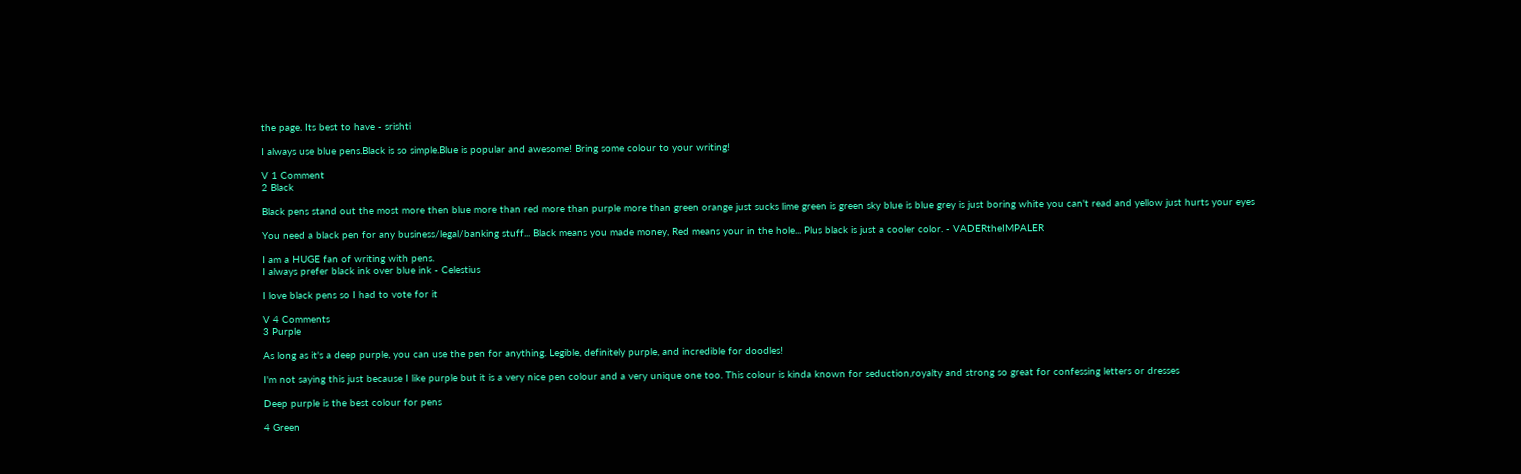the page. Its best to have - srishti

I always use blue pens.Black is so simple.Blue is popular and awesome! Bring some colour to your writing!

V 1 Comment
2 Black

Black pens stand out the most more then blue more than red more than purple more than green orange just sucks lime green is green sky blue is blue grey is just boring white you can't read and yellow just hurts your eyes

You need a black pen for any business/legal/banking stuff... Black means you made money, Red means your in the hole... Plus black is just a cooler color. - VADERtheIMPALER

I am a HUGE fan of writing with pens.
I always prefer black ink over blue ink - Celestius

I love black pens so I had to vote for it

V 4 Comments
3 Purple

As long as it's a deep purple, you can use the pen for anything. Legible, definitely purple, and incredible for doodles!

I'm not saying this just because I like purple but it is a very nice pen colour and a very unique one too. This colour is kinda known for seduction,royalty and strong so great for confessing letters or dresses

Deep purple is the best colour for pens

4 Green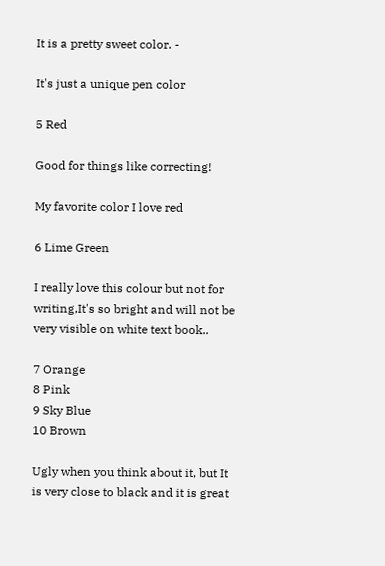It is a pretty sweet color. -

It's just a unique pen color

5 Red

Good for things like correcting!

My favorite color I love red

6 Lime Green

I really love this colour but not for writing,It's so bright and will not be very visible on white text book..

7 Orange
8 Pink
9 Sky Blue
10 Brown

Ugly when you think about it, but It is very close to black and it is great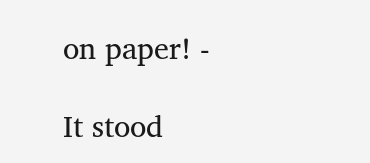on paper! -

It stood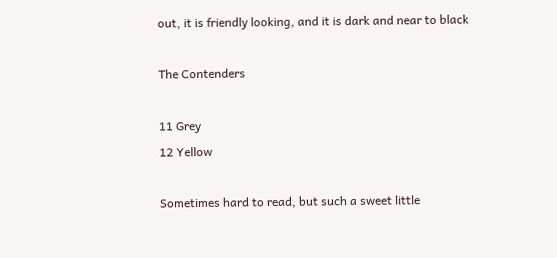out, it is friendly looking, and it is dark and near to black

The Contenders

11 Grey
12 Yellow

Sometimes hard to read, but such a sweet little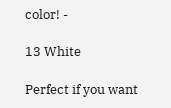color! -

13 White

Perfect if you want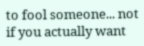to fool someone... not if you actually want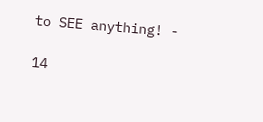to SEE anything! -

14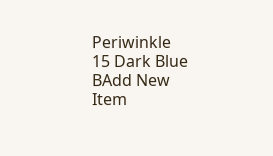Periwinkle
15 Dark Blue
BAdd New Item